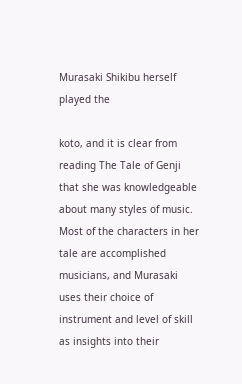Murasaki Shikibu herself played the

koto, and it is clear from reading The Tale of Genji that she was knowledgeable about many styles of music. Most of the characters in her tale are accomplished musicians, and Murasaki uses their choice of instrument and level of skill as insights into their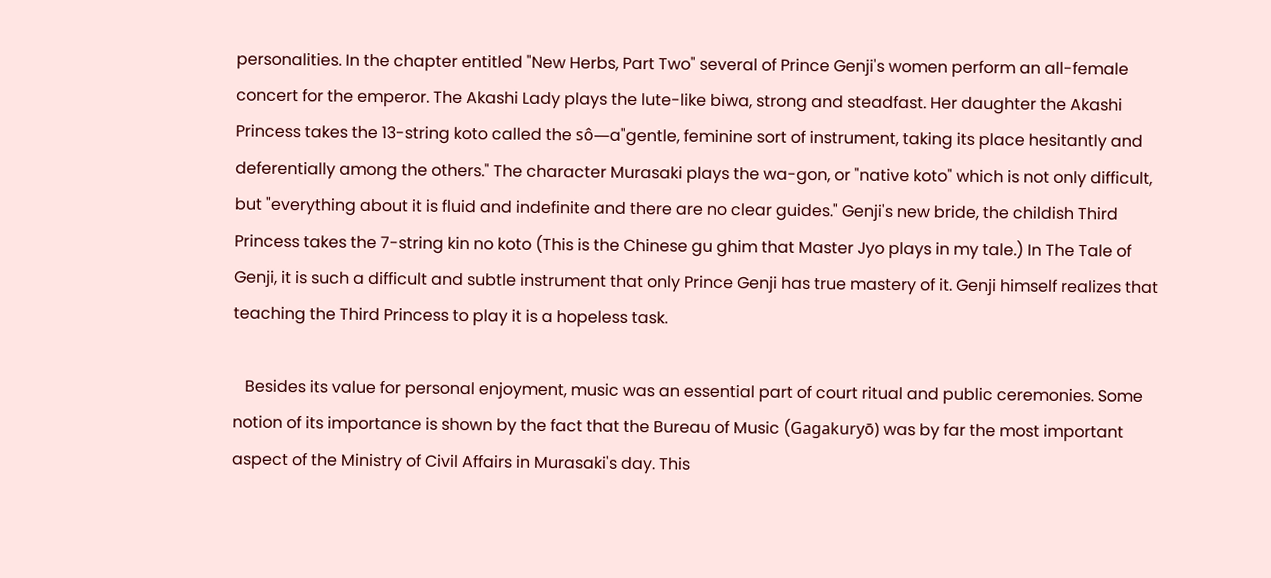personalities. In the chapter entitled "New Herbs, Part Two" several of Prince Genji's women perform an all-female concert for the emperor. The Akashi Lady plays the lute-like biwa, strong and steadfast. Her daughter the Akashi Princess takes the 13-string koto called the sô—a"gentle, feminine sort of instrument, taking its place hesitantly and deferentially among the others." The character Murasaki plays the wa-gon, or "native koto" which is not only difficult, but "everything about it is fluid and indefinite and there are no clear guides." Genji's new bride, the childish Third Princess takes the 7-string kin no koto (This is the Chinese gu ghim that Master Jyo plays in my tale.) In The Tale of Genji, it is such a difficult and subtle instrument that only Prince Genji has true mastery of it. Genji himself realizes that teaching the Third Princess to play it is a hopeless task.

   Besides its value for personal enjoyment, music was an essential part of court ritual and public ceremonies. Some notion of its importance is shown by the fact that the Bureau of Music (Gagakuryō) was by far the most important aspect of the Ministry of Civil Affairs in Murasaki's day. This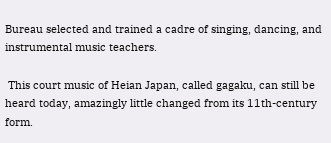Bureau selected and trained a cadre of singing, dancing, and instrumental music teachers.

 This court music of Heian Japan, called gagaku, can still be heard today, amazingly little changed from its 11th-century form.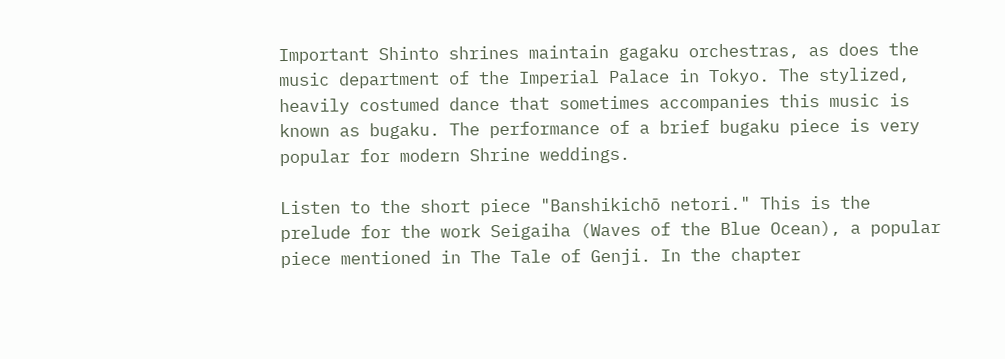Important Shinto shrines maintain gagaku orchestras, as does the music department of the Imperial Palace in Tokyo. The stylized, heavily costumed dance that sometimes accompanies this music is known as bugaku. The performance of a brief bugaku piece is very popular for modern Shrine weddings.

Listen to the short piece "Banshikichō netori." This is the prelude for the work Seigaiha (Waves of the Blue Ocean), a popular piece mentioned in The Tale of Genji. In the chapter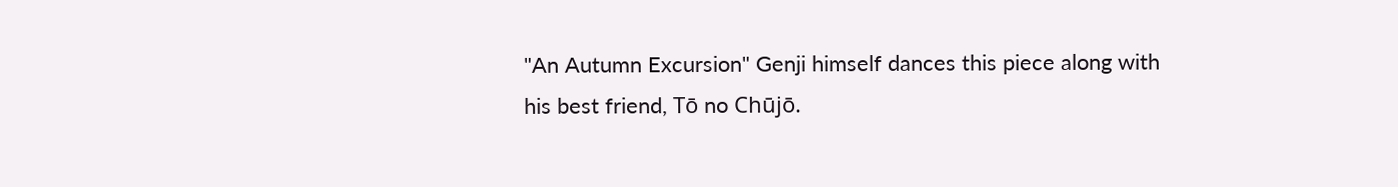"An Autumn Excursion" Genji himself dances this piece along with his best friend, Tō no Chūjō.